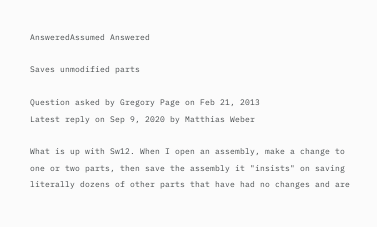AnsweredAssumed Answered

Saves unmodified parts

Question asked by Gregory Page on Feb 21, 2013
Latest reply on Sep 9, 2020 by Matthias Weber

What is up with Sw12. When I open an assembly, make a change to one or two parts, then save the assembly it "insists" on saving literally dozens of other parts that have had no changes and are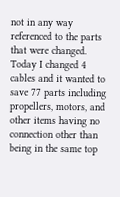not in any way referenced to the parts that were changed.  Today I changed 4 cables and it wanted to save 77 parts including propellers, motors, and other items having no connection other than being in the same top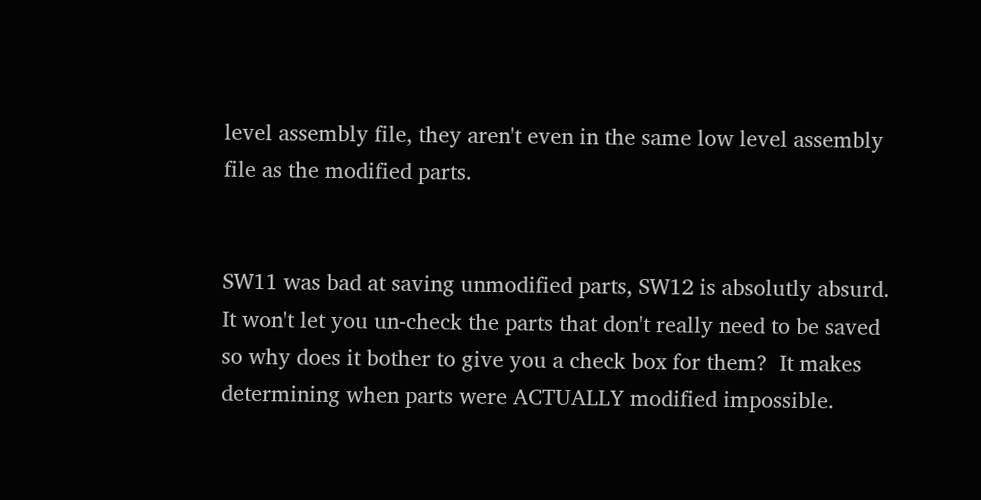level assembly file, they aren't even in the same low level assembly file as the modified parts.


SW11 was bad at saving unmodified parts, SW12 is absolutly absurd.  It won't let you un-check the parts that don't really need to be saved so why does it bother to give you a check box for them?  It makes determining when parts were ACTUALLY modified impossible.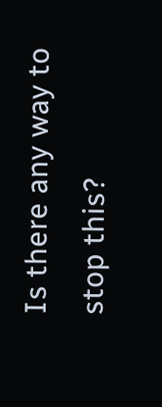Is there any way to stop this?